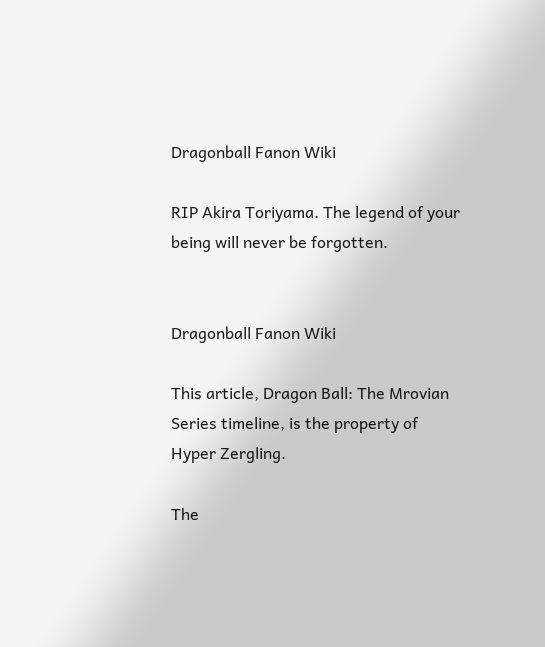Dragonball Fanon Wiki

RIP Akira Toriyama. The legend of your being will never be forgotten.


Dragonball Fanon Wiki

This article, Dragon Ball: The Mrovian Series timeline, is the property of Hyper Zergling.

The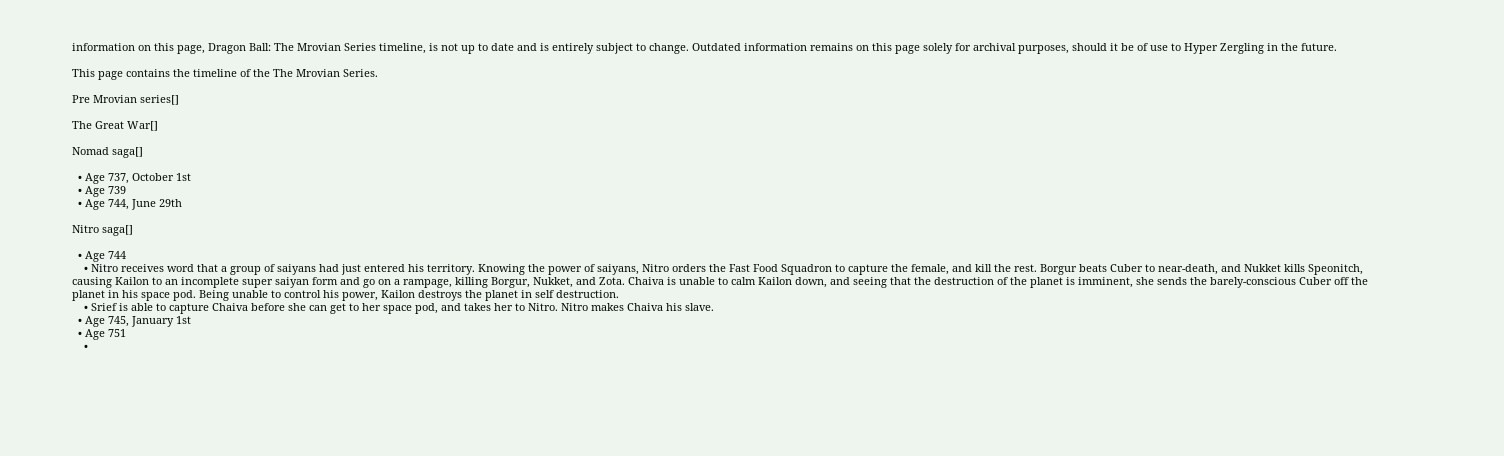information on this page, Dragon Ball: The Mrovian Series timeline, is not up to date and is entirely subject to change. Outdated information remains on this page solely for archival purposes, should it be of use to Hyper Zergling in the future.

This page contains the timeline of the The Mrovian Series.

Pre Mrovian series[]

The Great War[]

Nomad saga[]

  • Age 737, October 1st
  • Age 739
  • Age 744, June 29th

Nitro saga[]

  • Age 744
    • Nitro receives word that a group of saiyans had just entered his territory. Knowing the power of saiyans, Nitro orders the Fast Food Squadron to capture the female, and kill the rest. Borgur beats Cuber to near-death, and Nukket kills Speonitch, causing Kailon to an incomplete super saiyan form and go on a rampage, killing Borgur, Nukket, and Zota. Chaiva is unable to calm Kailon down, and seeing that the destruction of the planet is imminent, she sends the barely-conscious Cuber off the planet in his space pod. Being unable to control his power, Kailon destroys the planet in self destruction.
    • Srief is able to capture Chaiva before she can get to her space pod, and takes her to Nitro. Nitro makes Chaiva his slave.
  • Age 745, January 1st
  • Age 751
    •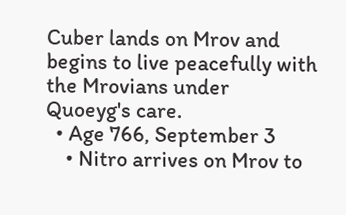Cuber lands on Mrov and begins to live peacefully with the Mrovians under Quoeyg's care.
  • Age 766, September 3
    • Nitro arrives on Mrov to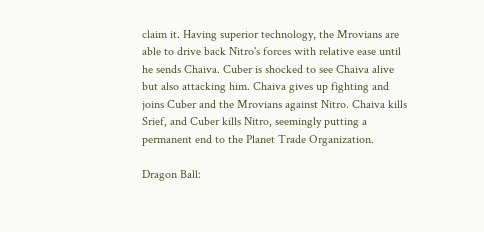claim it. Having superior technology, the Mrovians are able to drive back Nitro's forces with relative ease until he sends Chaiva. Cuber is shocked to see Chaiva alive but also attacking him. Chaiva gives up fighting and joins Cuber and the Mrovians against Nitro. Chaiva kills Srief, and Cuber kills Nitro, seemingly putting a permanent end to the Planet Trade Organization.

Dragon Ball: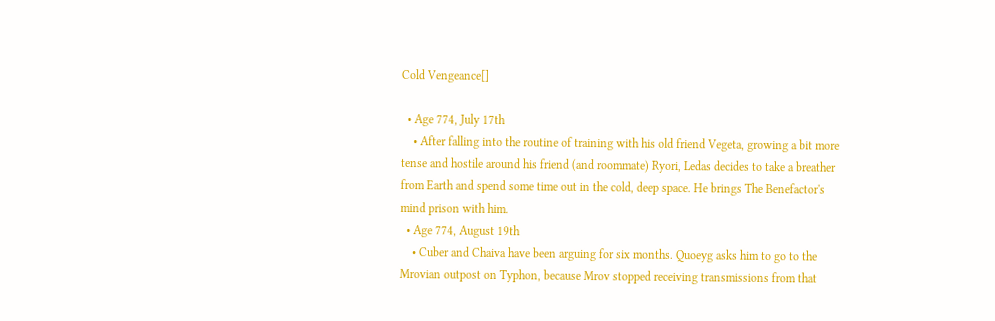Cold Vengeance[]

  • Age 774, July 17th
    • After falling into the routine of training with his old friend Vegeta, growing a bit more tense and hostile around his friend (and roommate) Ryori, Ledas decides to take a breather from Earth and spend some time out in the cold, deep space. He brings The Benefactor's mind prison with him.
  • Age 774, August 19th
    • Cuber and Chaiva have been arguing for six months. Quoeyg asks him to go to the Mrovian outpost on Typhon, because Mrov stopped receiving transmissions from that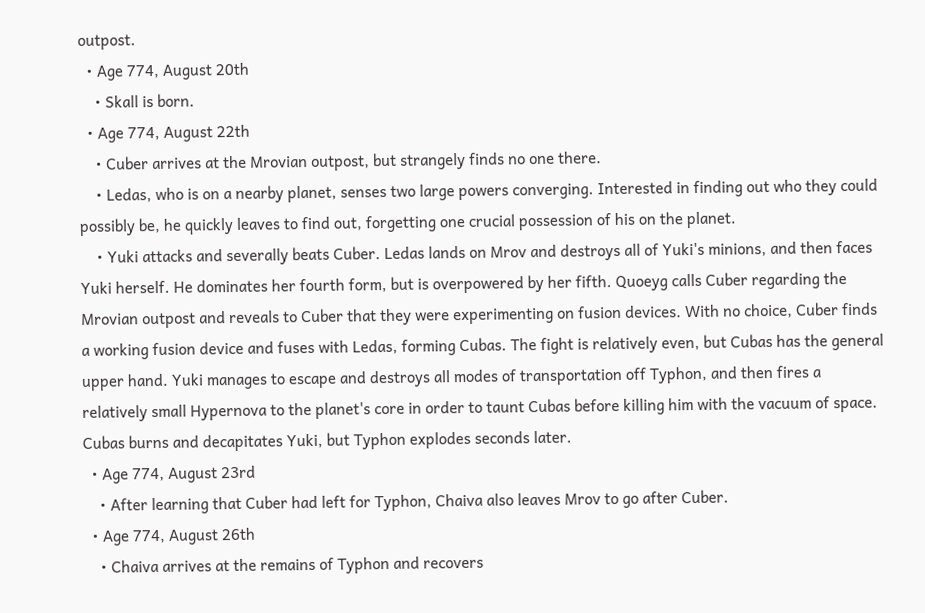outpost.
  • Age 774, August 20th
    • Skall is born.
  • Age 774, August 22th
    • Cuber arrives at the Mrovian outpost, but strangely finds no one there.
    • Ledas, who is on a nearby planet, senses two large powers converging. Interested in finding out who they could possibly be, he quickly leaves to find out, forgetting one crucial possession of his on the planet.
    • Yuki attacks and severally beats Cuber. Ledas lands on Mrov and destroys all of Yuki's minions, and then faces Yuki herself. He dominates her fourth form, but is overpowered by her fifth. Quoeyg calls Cuber regarding the Mrovian outpost and reveals to Cuber that they were experimenting on fusion devices. With no choice, Cuber finds a working fusion device and fuses with Ledas, forming Cubas. The fight is relatively even, but Cubas has the general upper hand. Yuki manages to escape and destroys all modes of transportation off Typhon, and then fires a relatively small Hypernova to the planet's core in order to taunt Cubas before killing him with the vacuum of space. Cubas burns and decapitates Yuki, but Typhon explodes seconds later.
  • Age 774, August 23rd
    • After learning that Cuber had left for Typhon, Chaiva also leaves Mrov to go after Cuber.
  • Age 774, August 26th
    • Chaiva arrives at the remains of Typhon and recovers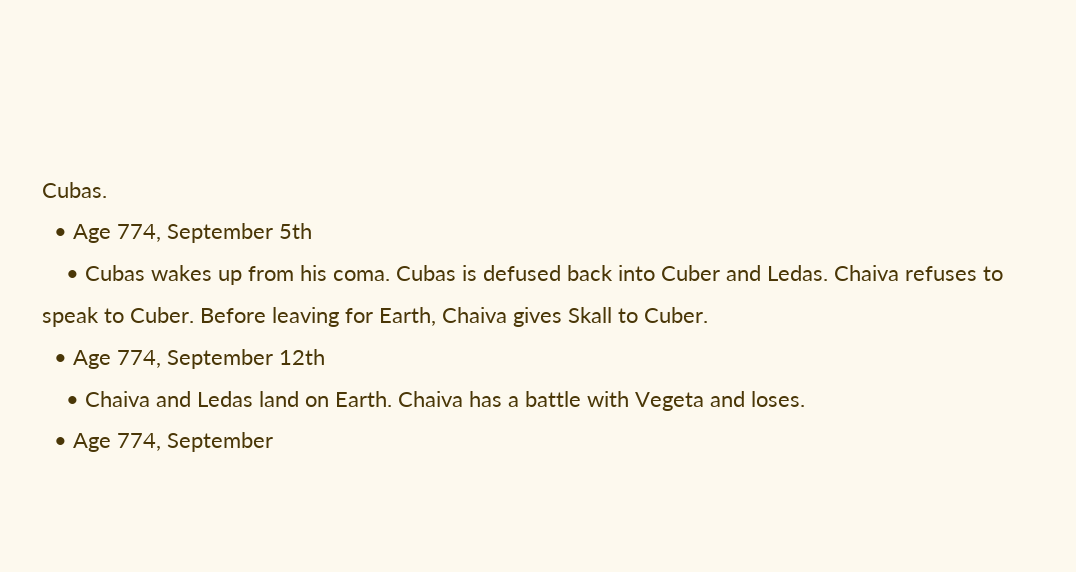Cubas.
  • Age 774, September 5th
    • Cubas wakes up from his coma. Cubas is defused back into Cuber and Ledas. Chaiva refuses to speak to Cuber. Before leaving for Earth, Chaiva gives Skall to Cuber.
  • Age 774, September 12th
    • Chaiva and Ledas land on Earth. Chaiva has a battle with Vegeta and loses.
  • Age 774, September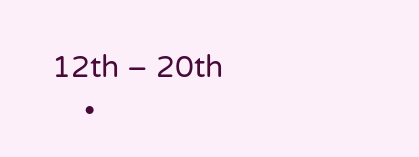12th – 20th
    •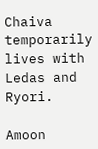Chaiva temporarily lives with Ledas and Ryori.

Amoon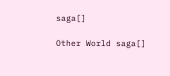saga[]

Other World saga[]